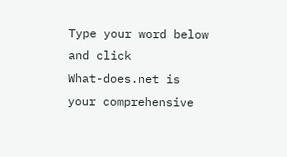Type your word below and click
What-does.net is your comprehensive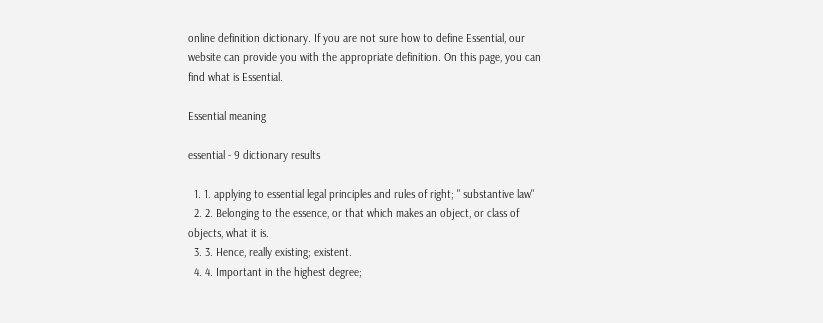online definition dictionary. If you are not sure how to define Essential, our website can provide you with the appropriate definition. On this page, you can find what is Essential.

Essential meaning

essential - 9 dictionary results

  1. 1. applying to essential legal principles and rules of right; " substantive law"
  2. 2. Belonging to the essence, or that which makes an object, or class of objects, what it is.
  3. 3. Hence, really existing; existent.
  4. 4. Important in the highest degree;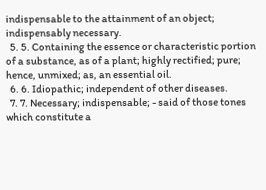indispensable to the attainment of an object; indispensably necessary.
  5. 5. Containing the essence or characteristic portion of a substance, as of a plant; highly rectified; pure; hence, unmixed; as, an essential oil.
  6. 6. Idiopathic; independent of other diseases.
  7. 7. Necessary; indispensable; - said of those tones which constitute a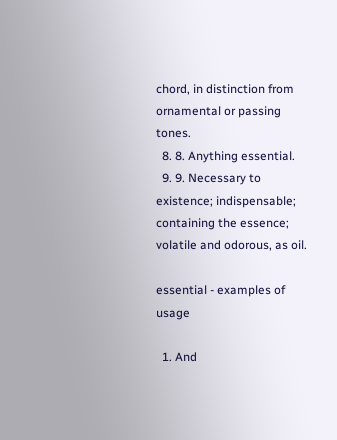chord, in distinction from ornamental or passing tones.
  8. 8. Anything essential.
  9. 9. Necessary to existence; indispensable; containing the essence; volatile and odorous, as oil.

essential - examples of usage

  1. And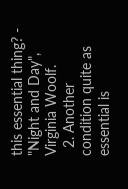this essential thing? - "Night and Day", Virginia Woolf.
  2. Another condition quite as essential is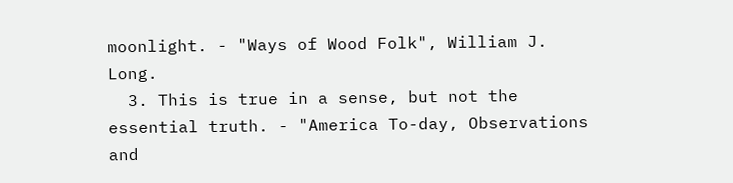moonlight. - "Ways of Wood Folk", William J. Long.
  3. This is true in a sense, but not the essential truth. - "America To-day, Observations and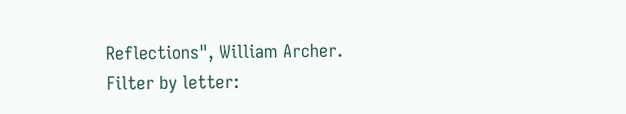Reflections", William Archer.
Filter by letter: